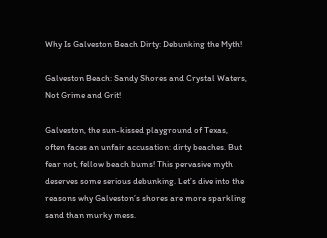Why Is Galveston Beach Dirty: Debunking the Myth!

Galveston Beach: Sandy Shores and Crystal Waters, Not Grime and Grit!

Galveston, the sun-kissed playground of Texas, often faces an unfair accusation: dirty beaches. But fear not, fellow beach bums! This pervasive myth deserves some serious debunking. Let’s dive into the reasons why Galveston’s shores are more sparkling sand than murky mess.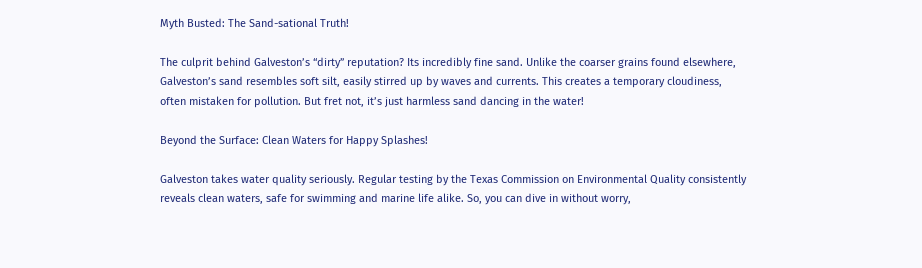Myth Busted: The Sand-sational Truth!

The culprit behind Galveston’s “dirty” reputation? Its incredibly fine sand. Unlike the coarser grains found elsewhere, Galveston’s sand resembles soft silt, easily stirred up by waves and currents. This creates a temporary cloudiness, often mistaken for pollution. But fret not, it’s just harmless sand dancing in the water!

Beyond the Surface: Clean Waters for Happy Splashes!

Galveston takes water quality seriously. Regular testing by the Texas Commission on Environmental Quality consistently reveals clean waters, safe for swimming and marine life alike. So, you can dive in without worry,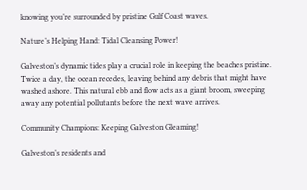knowing you’re surrounded by pristine Gulf Coast waves.

Nature’s Helping Hand: Tidal Cleansing Power!

Galveston’s dynamic tides play a crucial role in keeping the beaches pristine. Twice a day, the ocean recedes, leaving behind any debris that might have washed ashore. This natural ebb and flow acts as a giant broom, sweeping away any potential pollutants before the next wave arrives.

Community Champions: Keeping Galveston Gleaming!

Galveston’s residents and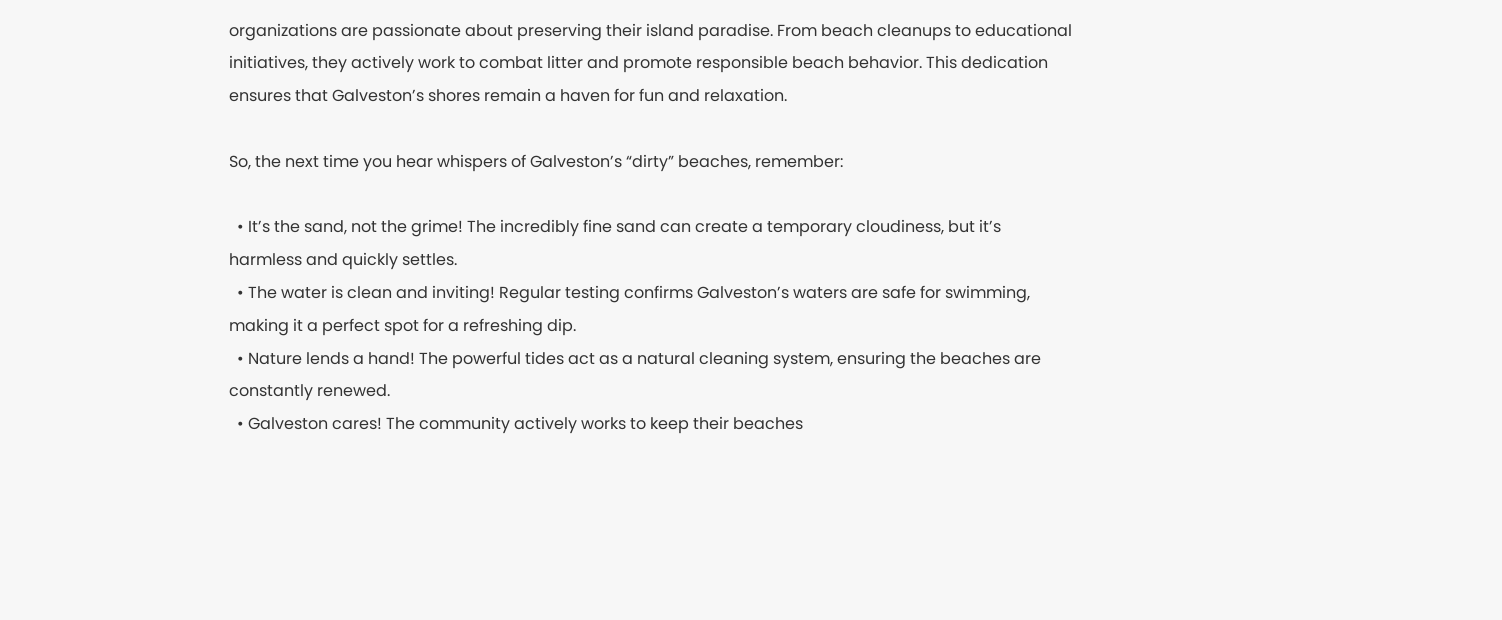organizations are passionate about preserving their island paradise. From beach cleanups to educational initiatives, they actively work to combat litter and promote responsible beach behavior. This dedication ensures that Galveston’s shores remain a haven for fun and relaxation.

So, the next time you hear whispers of Galveston’s “dirty” beaches, remember:

  • It’s the sand, not the grime! The incredibly fine sand can create a temporary cloudiness, but it’s harmless and quickly settles.
  • The water is clean and inviting! Regular testing confirms Galveston’s waters are safe for swimming, making it a perfect spot for a refreshing dip.
  • Nature lends a hand! The powerful tides act as a natural cleaning system, ensuring the beaches are constantly renewed.
  • Galveston cares! The community actively works to keep their beaches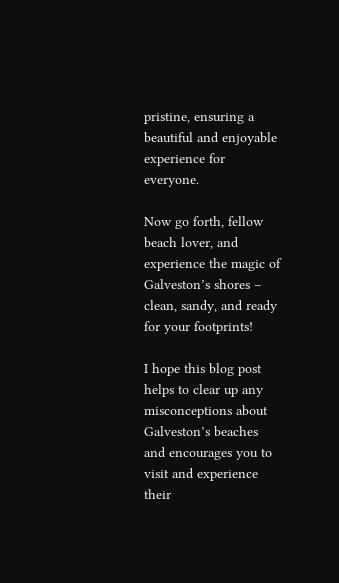pristine, ensuring a beautiful and enjoyable experience for everyone.

Now go forth, fellow beach lover, and experience the magic of Galveston’s shores – clean, sandy, and ready for your footprints!

I hope this blog post helps to clear up any misconceptions about Galveston’s beaches and encourages you to visit and experience their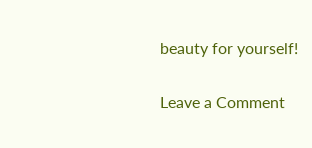beauty for yourself!

Leave a Comment